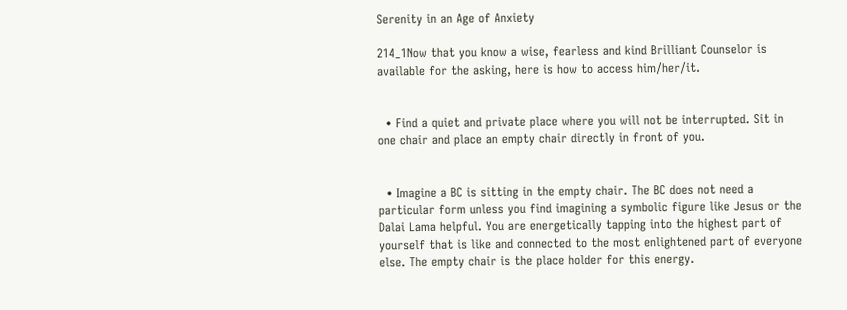Serenity in an Age of Anxiety

214_1Now that you know a wise, fearless and kind Brilliant Counselor is available for the asking, here is how to access him/her/it.


  • Find a quiet and private place where you will not be interrupted. Sit in one chair and place an empty chair directly in front of you.


  • Imagine a BC is sitting in the empty chair. The BC does not need a particular form unless you find imagining a symbolic figure like Jesus or the Dalai Lama helpful. You are energetically tapping into the highest part of yourself that is like and connected to the most enlightened part of everyone else. The empty chair is the place holder for this energy.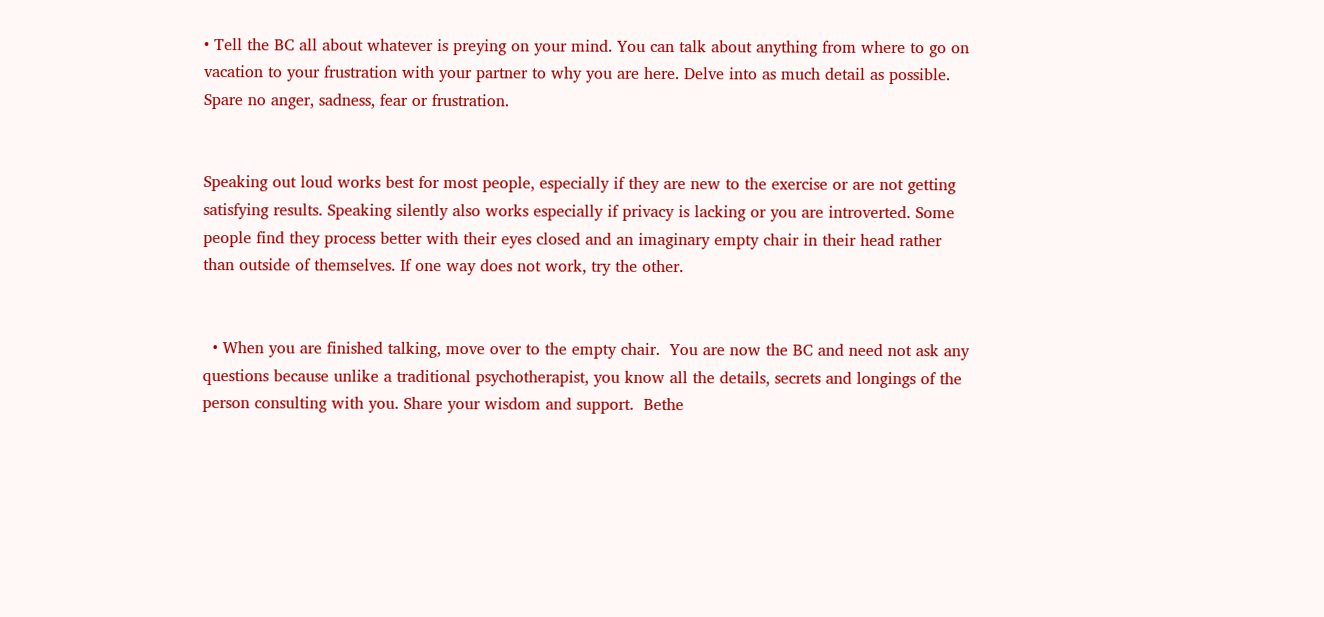• Tell the BC all about whatever is preying on your mind. You can talk about anything from where to go on vacation to your frustration with your partner to why you are here. Delve into as much detail as possible. Spare no anger, sadness, fear or frustration.


Speaking out loud works best for most people, especially if they are new to the exercise or are not getting satisfying results. Speaking silently also works especially if privacy is lacking or you are introverted. Some people find they process better with their eyes closed and an imaginary empty chair in their head rather than outside of themselves. If one way does not work, try the other.


  • When you are finished talking, move over to the empty chair.  You are now the BC and need not ask any questions because unlike a traditional psychotherapist, you know all the details, secrets and longings of the person consulting with you. Share your wisdom and support.  Bethe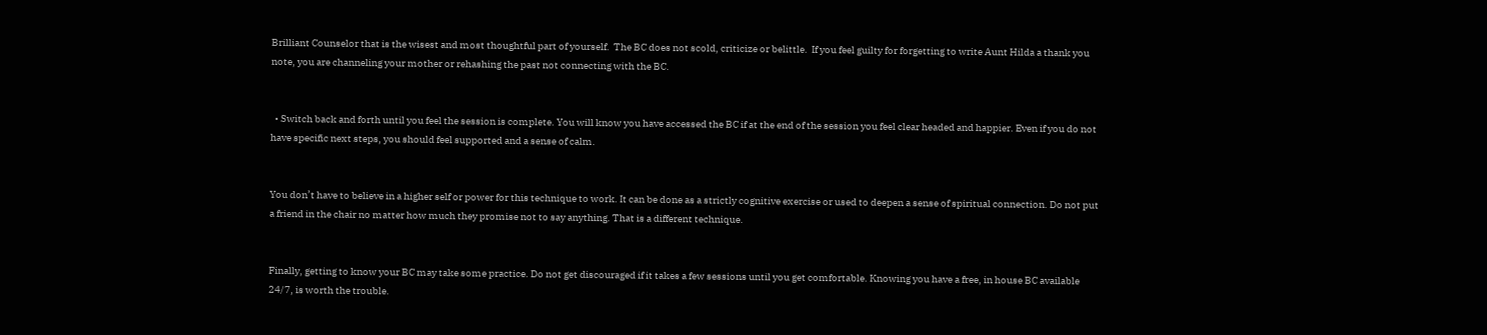Brilliant Counselor that is the wisest and most thoughtful part of yourself.  The BC does not scold, criticize or belittle.  If you feel guilty for forgetting to write Aunt Hilda a thank you note, you are channeling your mother or rehashing the past not connecting with the BC.


  • Switch back and forth until you feel the session is complete. You will know you have accessed the BC if at the end of the session you feel clear headed and happier. Even if you do not have specific next steps, you should feel supported and a sense of calm.


You don’t have to believe in a higher self or power for this technique to work. It can be done as a strictly cognitive exercise or used to deepen a sense of spiritual connection. Do not put a friend in the chair no matter how much they promise not to say anything. That is a different technique.


Finally, getting to know your BC may take some practice. Do not get discouraged if it takes a few sessions until you get comfortable. Knowing you have a free, in house BC available 24/7, is worth the trouble.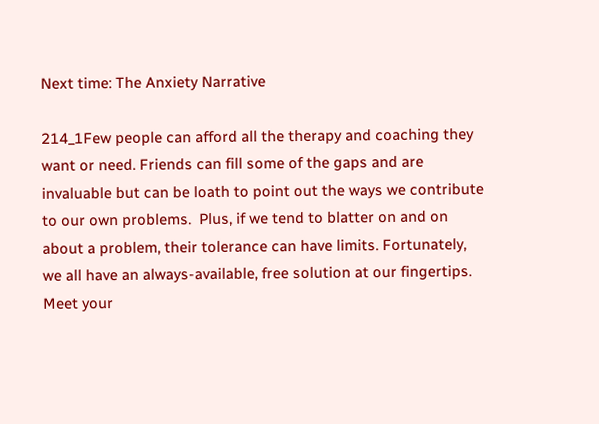Next time: The Anxiety Narrative

214_1Few people can afford all the therapy and coaching they want or need. Friends can fill some of the gaps and are invaluable but can be loath to point out the ways we contribute to our own problems.  Plus, if we tend to blatter on and on about a problem, their tolerance can have limits. Fortunately, we all have an always-available, free solution at our fingertips.   Meet your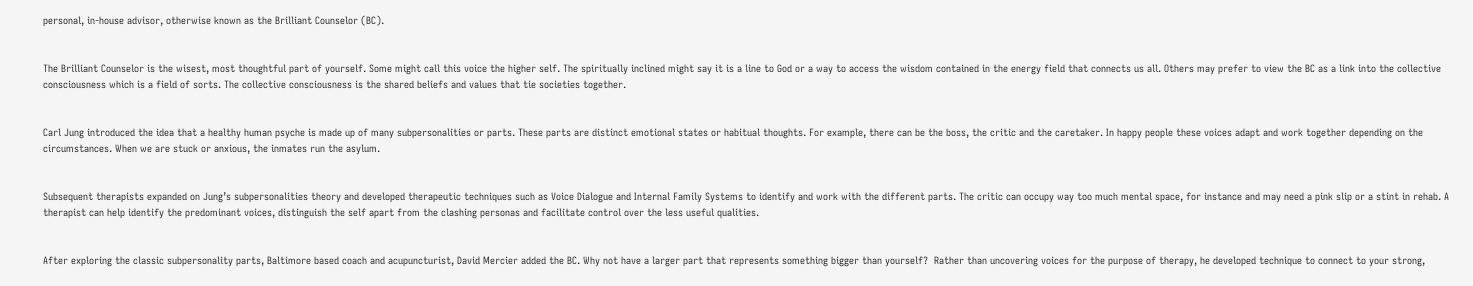personal, in-house advisor, otherwise known as the Brilliant Counselor (BC).


The Brilliant Counselor is the wisest, most thoughtful part of yourself. Some might call this voice the higher self. The spiritually inclined might say it is a line to God or a way to access the wisdom contained in the energy field that connects us all. Others may prefer to view the BC as a link into the collective consciousness which is a field of sorts. The collective consciousness is the shared beliefs and values that tie societies together.


Carl Jung introduced the idea that a healthy human psyche is made up of many subpersonalities or parts. These parts are distinct emotional states or habitual thoughts. For example, there can be the boss, the critic and the caretaker. In happy people these voices adapt and work together depending on the circumstances. When we are stuck or anxious, the inmates run the asylum.


Subsequent therapists expanded on Jung’s subpersonalities theory and developed therapeutic techniques such as Voice Dialogue and Internal Family Systems to identify and work with the different parts. The critic can occupy way too much mental space, for instance and may need a pink slip or a stint in rehab. A therapist can help identify the predominant voices, distinguish the self apart from the clashing personas and facilitate control over the less useful qualities.


After exploring the classic subpersonality parts, Baltimore based coach and acupuncturist, David Mercier added the BC. Why not have a larger part that represents something bigger than yourself?  Rather than uncovering voices for the purpose of therapy, he developed technique to connect to your strong,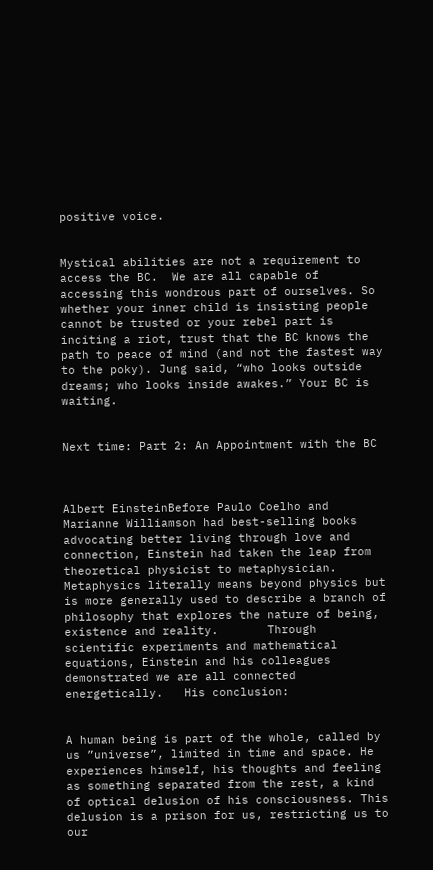positive voice.


Mystical abilities are not a requirement to access the BC.  We are all capable of accessing this wondrous part of ourselves. So whether your inner child is insisting people cannot be trusted or your rebel part is inciting a riot, trust that the BC knows the path to peace of mind (and not the fastest way to the poky). Jung said, “who looks outside dreams; who looks inside awakes.” Your BC is waiting.


Next time: Part 2: An Appointment with the BC



Albert EinsteinBefore Paulo Coelho and Marianne Williamson had best-selling books advocating better living through love and connection, Einstein had taken the leap from theoretical physicist to metaphysician.  Metaphysics literally means beyond physics but is more generally used to describe a branch of philosophy that explores the nature of being, existence and reality.       Through scientific experiments and mathematical equations, Einstein and his colleagues demonstrated we are all connected energetically.   His conclusion:


A human being is part of the whole, called by us ”universe”, limited in time and space. He experiences himself, his thoughts and feeling as something separated from the rest, a kind of optical delusion of his consciousness. This delusion is a prison for us, restricting us to our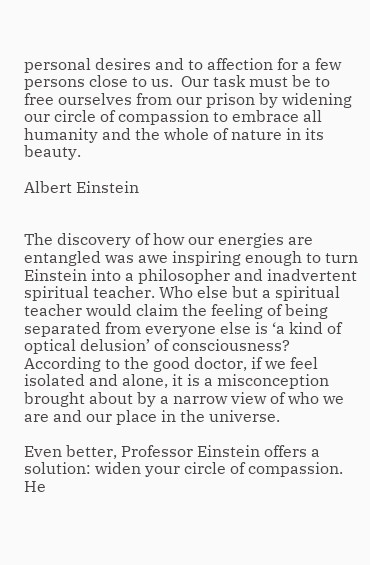personal desires and to affection for a few persons close to us.  Our task must be to free ourselves from our prison by widening our circle of compassion to embrace all humanity and the whole of nature in its beauty.

Albert Einstein


The discovery of how our energies are entangled was awe inspiring enough to turn Einstein into a philosopher and inadvertent spiritual teacher. Who else but a spiritual teacher would claim the feeling of being separated from everyone else is ‘a kind of optical delusion’ of consciousness?  According to the good doctor, if we feel isolated and alone, it is a misconception brought about by a narrow view of who we are and our place in the universe.

Even better, Professor Einstein offers a solution: widen your circle of compassion. He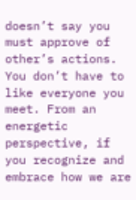doesn’t say you must approve of other’s actions. You don’t have to like everyone you meet. From an energetic perspective, if you recognize and embrace how we are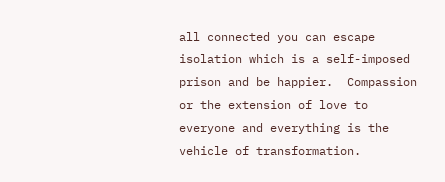all connected you can escape isolation which is a self-imposed prison and be happier.  Compassion or the extension of love to everyone and everything is the vehicle of transformation.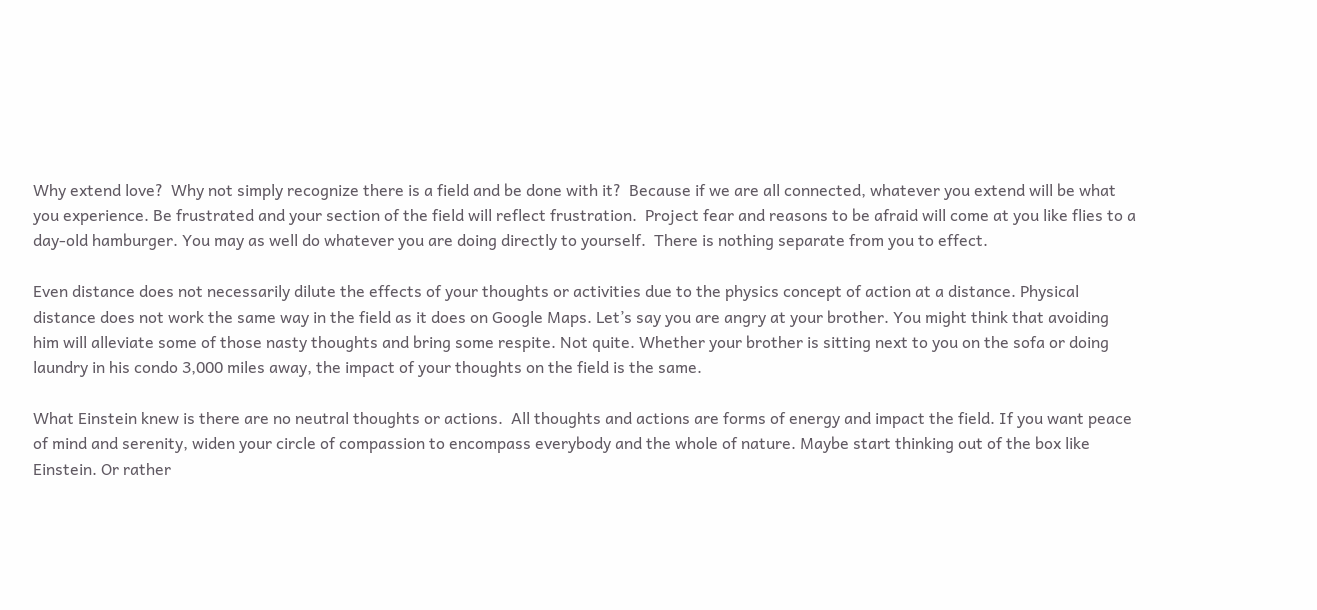Why extend love?  Why not simply recognize there is a field and be done with it?  Because if we are all connected, whatever you extend will be what you experience. Be frustrated and your section of the field will reflect frustration.  Project fear and reasons to be afraid will come at you like flies to a day-old hamburger. You may as well do whatever you are doing directly to yourself.  There is nothing separate from you to effect.

Even distance does not necessarily dilute the effects of your thoughts or activities due to the physics concept of action at a distance. Physical distance does not work the same way in the field as it does on Google Maps. Let’s say you are angry at your brother. You might think that avoiding him will alleviate some of those nasty thoughts and bring some respite. Not quite. Whether your brother is sitting next to you on the sofa or doing laundry in his condo 3,000 miles away, the impact of your thoughts on the field is the same.

What Einstein knew is there are no neutral thoughts or actions.  All thoughts and actions are forms of energy and impact the field. If you want peace of mind and serenity, widen your circle of compassion to encompass everybody and the whole of nature. Maybe start thinking out of the box like Einstein. Or rather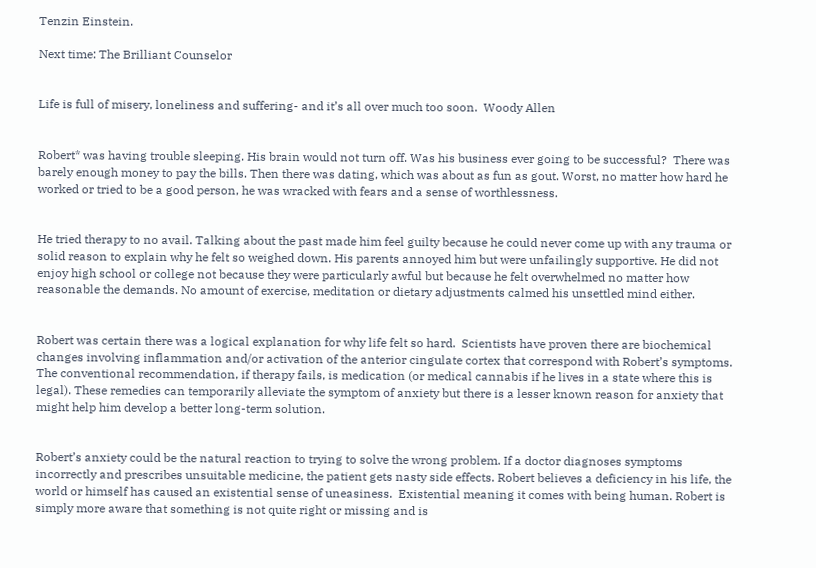Tenzin Einstein.

Next time: The Brilliant Counselor


Life is full of misery, loneliness and suffering- and it’s all over much too soon.  Woody Allen


Robert* was having trouble sleeping. His brain would not turn off. Was his business ever going to be successful?  There was barely enough money to pay the bills. Then there was dating, which was about as fun as gout. Worst, no matter how hard he worked or tried to be a good person, he was wracked with fears and a sense of worthlessness.


He tried therapy to no avail. Talking about the past made him feel guilty because he could never come up with any trauma or solid reason to explain why he felt so weighed down. His parents annoyed him but were unfailingly supportive. He did not enjoy high school or college not because they were particularly awful but because he felt overwhelmed no matter how reasonable the demands. No amount of exercise, meditation or dietary adjustments calmed his unsettled mind either.


Robert was certain there was a logical explanation for why life felt so hard.  Scientists have proven there are biochemical changes involving inflammation and/or activation of the anterior cingulate cortex that correspond with Robert’s symptoms. The conventional recommendation, if therapy fails, is medication (or medical cannabis if he lives in a state where this is legal). These remedies can temporarily alleviate the symptom of anxiety but there is a lesser known reason for anxiety that might help him develop a better long-term solution.


Robert’s anxiety could be the natural reaction to trying to solve the wrong problem. If a doctor diagnoses symptoms incorrectly and prescribes unsuitable medicine, the patient gets nasty side effects. Robert believes a deficiency in his life, the world or himself has caused an existential sense of uneasiness.  Existential meaning it comes with being human. Robert is simply more aware that something is not quite right or missing and is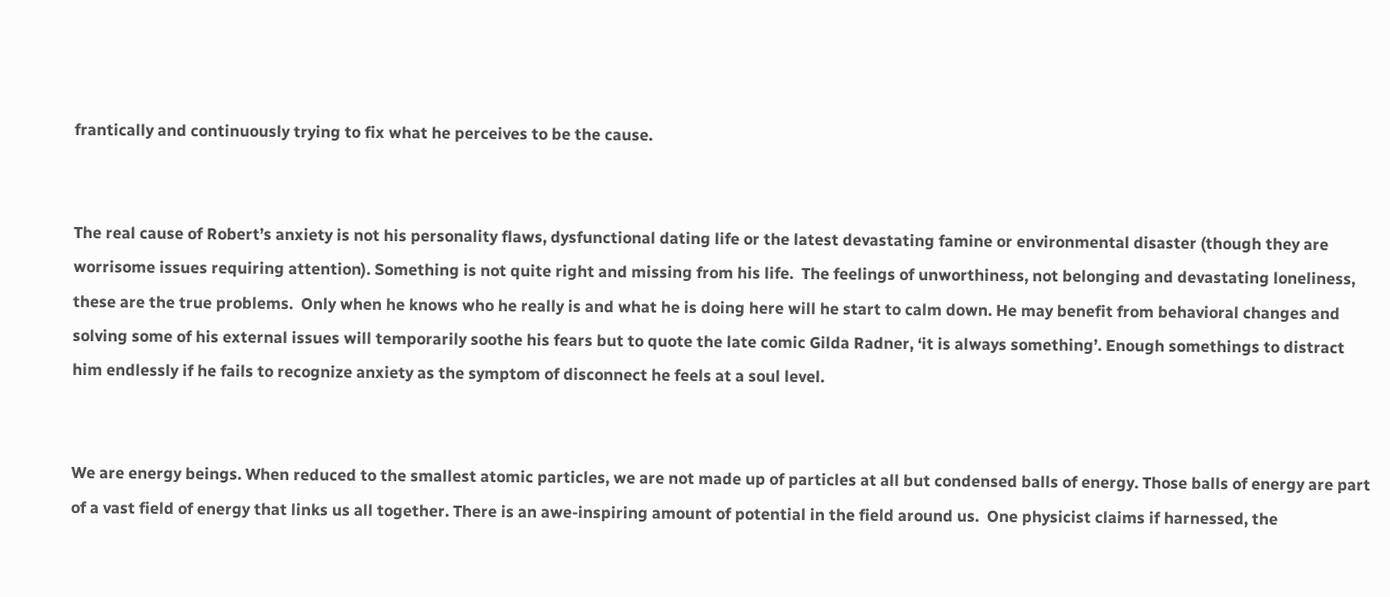frantically and continuously trying to fix what he perceives to be the cause.


The real cause of Robert’s anxiety is not his personality flaws, dysfunctional dating life or the latest devastating famine or environmental disaster (though they are worrisome issues requiring attention). Something is not quite right and missing from his life.  The feelings of unworthiness, not belonging and devastating loneliness, these are the true problems.  Only when he knows who he really is and what he is doing here will he start to calm down. He may benefit from behavioral changes and solving some of his external issues will temporarily soothe his fears but to quote the late comic Gilda Radner, ‘it is always something’. Enough somethings to distract him endlessly if he fails to recognize anxiety as the symptom of disconnect he feels at a soul level.


We are energy beings. When reduced to the smallest atomic particles, we are not made up of particles at all but condensed balls of energy. Those balls of energy are part of a vast field of energy that links us all together. There is an awe-inspiring amount of potential in the field around us.  One physicist claims if harnessed, the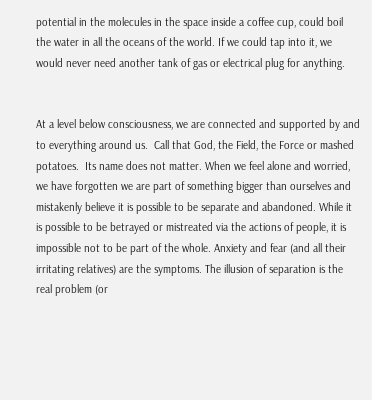potential in the molecules in the space inside a coffee cup, could boil the water in all the oceans of the world. If we could tap into it, we would never need another tank of gas or electrical plug for anything.


At a level below consciousness, we are connected and supported by and to everything around us.  Call that God, the Field, the Force or mashed potatoes.  Its name does not matter. When we feel alone and worried, we have forgotten we are part of something bigger than ourselves and mistakenly believe it is possible to be separate and abandoned. While it is possible to be betrayed or mistreated via the actions of people, it is impossible not to be part of the whole. Anxiety and fear (and all their irritating relatives) are the symptoms. The illusion of separation is the real problem (or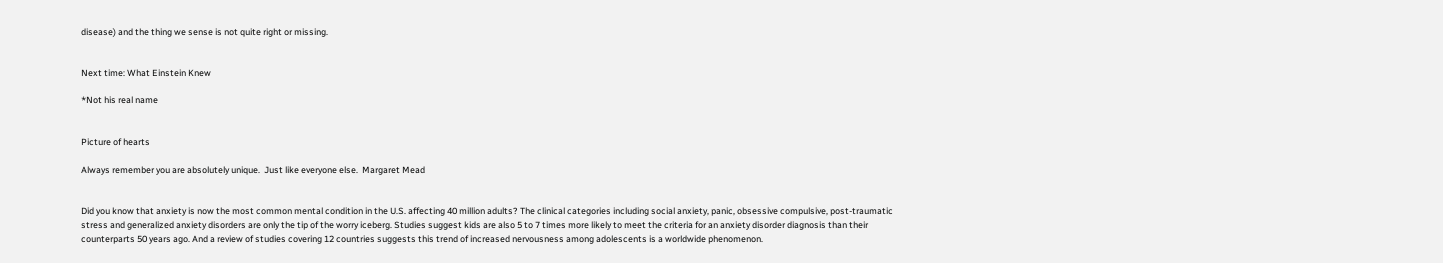disease) and the thing we sense is not quite right or missing.


Next time: What Einstein Knew

*Not his real name


Picture of hearts

Always remember you are absolutely unique.  Just like everyone else.  Margaret Mead


Did you know that anxiety is now the most common mental condition in the U.S. affecting 40 million adults? The clinical categories including social anxiety, panic, obsessive compulsive, post-traumatic stress and generalized anxiety disorders are only the tip of the worry iceberg. Studies suggest kids are also 5 to 7 times more likely to meet the criteria for an anxiety disorder diagnosis than their counterparts 50 years ago. And a review of studies covering 12 countries suggests this trend of increased nervousness among adolescents is a worldwide phenomenon.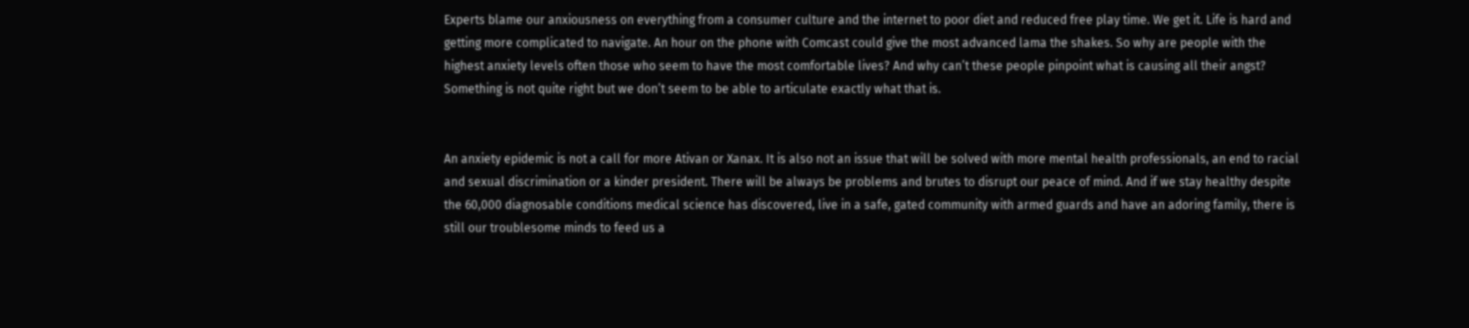Experts blame our anxiousness on everything from a consumer culture and the internet to poor diet and reduced free play time. We get it. Life is hard and getting more complicated to navigate. An hour on the phone with Comcast could give the most advanced lama the shakes. So why are people with the highest anxiety levels often those who seem to have the most comfortable lives? And why can’t these people pinpoint what is causing all their angst? Something is not quite right but we don’t seem to be able to articulate exactly what that is.


An anxiety epidemic is not a call for more Ativan or Xanax. It is also not an issue that will be solved with more mental health professionals, an end to racial and sexual discrimination or a kinder president. There will be always be problems and brutes to disrupt our peace of mind. And if we stay healthy despite the 60,000 diagnosable conditions medical science has discovered, live in a safe, gated community with armed guards and have an adoring family, there is still our troublesome minds to feed us a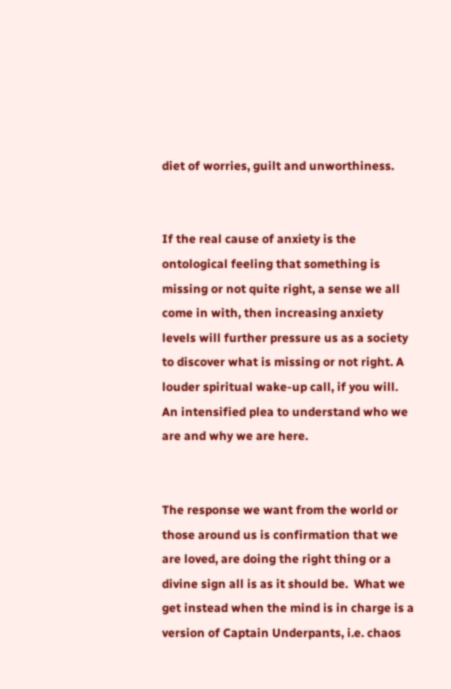diet of worries, guilt and unworthiness.


If the real cause of anxiety is the ontological feeling that something is missing or not quite right, a sense we all come in with, then increasing anxiety levels will further pressure us as a society to discover what is missing or not right. A louder spiritual wake-up call, if you will. An intensified plea to understand who we are and why we are here.


The response we want from the world or those around us is confirmation that we are loved, are doing the right thing or a divine sign all is as it should be.  What we get instead when the mind is in charge is a version of Captain Underpants, i.e. chaos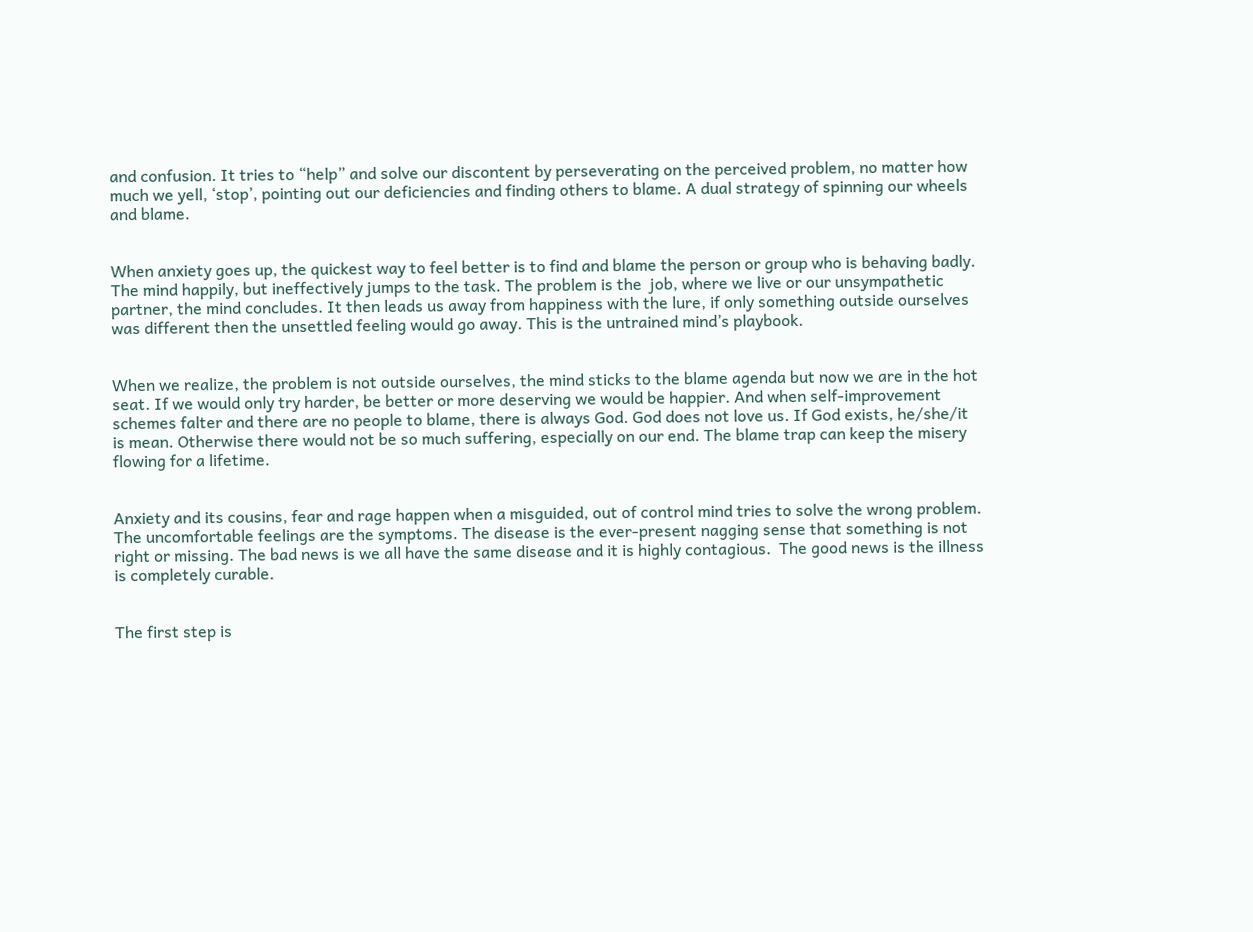and confusion. It tries to “help” and solve our discontent by perseverating on the perceived problem, no matter how much we yell, ‘stop’, pointing out our deficiencies and finding others to blame. A dual strategy of spinning our wheels and blame.


When anxiety goes up, the quickest way to feel better is to find and blame the person or group who is behaving badly. The mind happily, but ineffectively jumps to the task. The problem is the  job, where we live or our unsympathetic partner, the mind concludes. It then leads us away from happiness with the lure, if only something outside ourselves was different then the unsettled feeling would go away. This is the untrained mind’s playbook.


When we realize, the problem is not outside ourselves, the mind sticks to the blame agenda but now we are in the hot seat. If we would only try harder, be better or more deserving we would be happier. And when self-improvement schemes falter and there are no people to blame, there is always God. God does not love us. If God exists, he/she/it is mean. Otherwise there would not be so much suffering, especially on our end. The blame trap can keep the misery flowing for a lifetime.


Anxiety and its cousins, fear and rage happen when a misguided, out of control mind tries to solve the wrong problem.  The uncomfortable feelings are the symptoms. The disease is the ever-present nagging sense that something is not right or missing. The bad news is we all have the same disease and it is highly contagious.  The good news is the illness is completely curable.


The first step is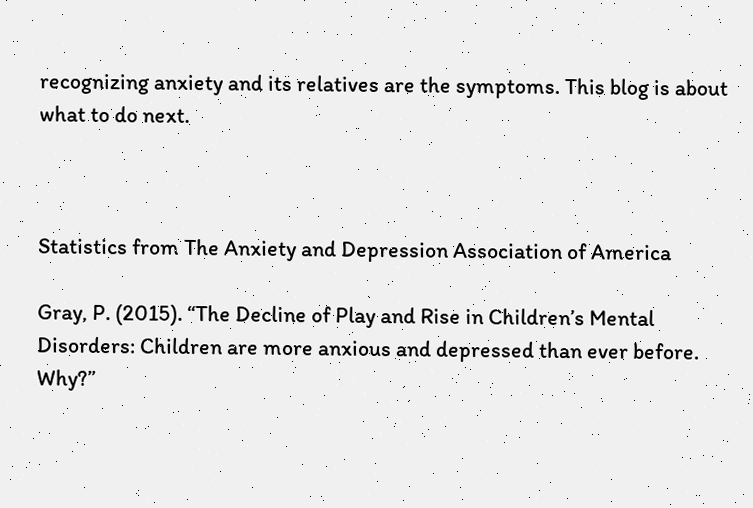recognizing anxiety and its relatives are the symptoms. This blog is about what to do next.



Statistics from The Anxiety and Depression Association of America

Gray, P. (2015). “The Decline of Play and Rise in Children’s Mental Disorders: Children are more anxious and depressed than ever before. Why?”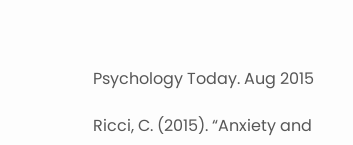Psychology Today. Aug 2015

Ricci, C. (2015). “Anxiety and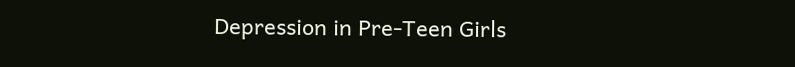Depression in Pre-Teen Girls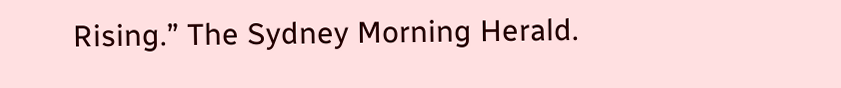Rising.” The Sydney Morning Herald.